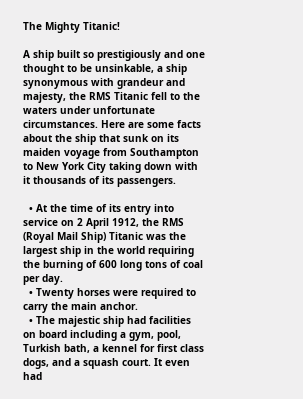The Mighty Titanic!

A ship built so prestigiously and one thought to be unsinkable, a ship synonymous with grandeur and majesty, the RMS Titanic fell to the waters under unfortunate circumstances. Here are some facts about the ship that sunk on its maiden voyage from Southampton to New York City taking down with it thousands of its passengers.

  • At the time of its entry into service on 2 April 1912, the RMS (Royal Mail Ship) Titanic was the largest ship in the world requiring the burning of 600 long tons of coal per day.
  • Twenty horses were required to carry the main anchor.
  • The majestic ship had facilities on board including a gym, pool, Turkish bath, a kennel for first class dogs, and a squash court. It even had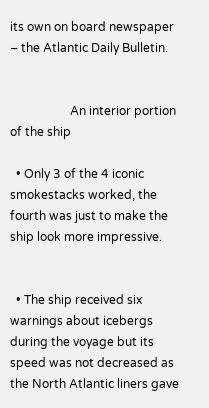its own on board newspaper – the Atlantic Daily Bulletin.


                    An interior portion of the ship

  • Only 3 of the 4 iconic smokestacks worked, the fourth was just to make the ship look more impressive.


  • The ship received six warnings about icebergs during the voyage but its speed was not decreased as the North Atlantic liners gave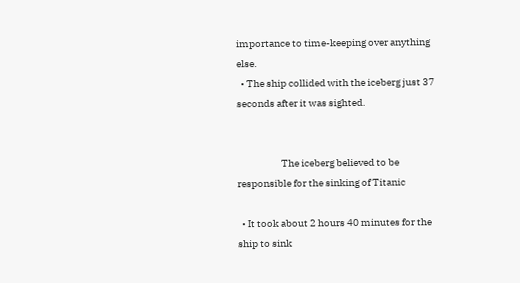importance to time-keeping over anything else.
  • The ship collided with the iceberg just 37 seconds after it was sighted.


                      The iceberg believed to be responsible for the sinking of Titanic

  • It took about 2 hours 40 minutes for the ship to sink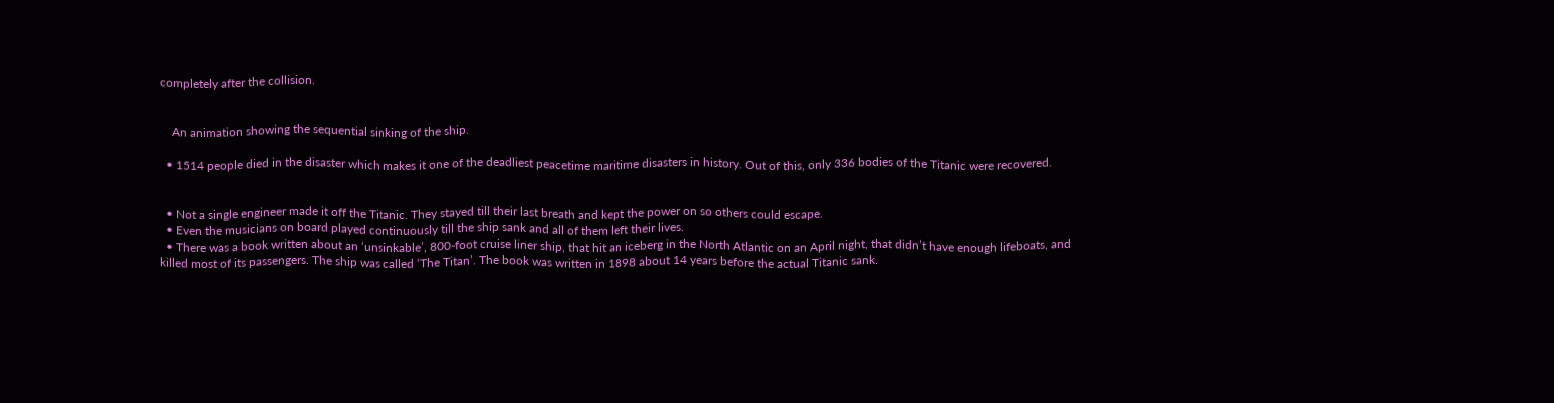completely after the collision.


    An animation showing the sequential sinking of the ship.

  • 1514 people died in the disaster which makes it one of the deadliest peacetime maritime disasters in history. Out of this, only 336 bodies of the Titanic were recovered.


  • Not a single engineer made it off the Titanic. They stayed till their last breath and kept the power on so others could escape.
  • Even the musicians on board played continuously till the ship sank and all of them left their lives.
  • There was a book written about an ‘unsinkable’, 800-foot cruise liner ship, that hit an iceberg in the North Atlantic on an April night, that didn’t have enough lifeboats, and killed most of its passengers. The ship was called ‘The Titan’. The book was written in 1898 about 14 years before the actual Titanic sank.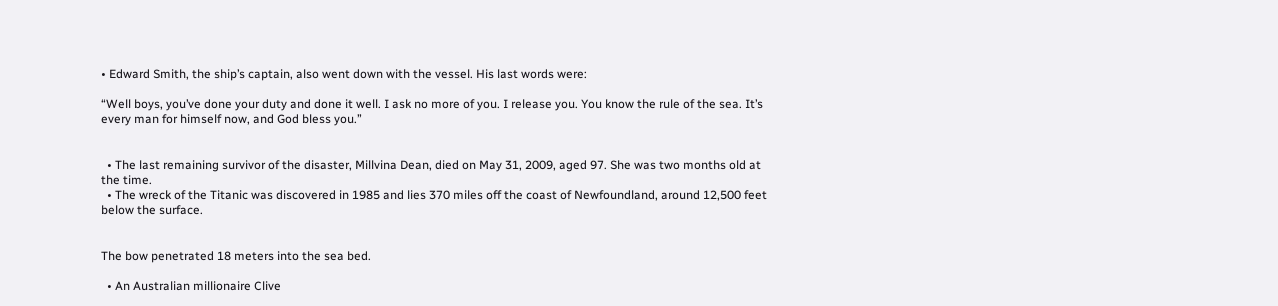• Edward Smith, the ship’s captain, also went down with the vessel. His last words were:

“Well boys, you’ve done your duty and done it well. I ask no more of you. I release you. You know the rule of the sea. It’s every man for himself now, and God bless you.”


  • The last remaining survivor of the disaster, Millvina Dean, died on May 31, 2009, aged 97. She was two months old at the time.
  • The wreck of the Titanic was discovered in 1985 and lies 370 miles off the coast of Newfoundland, around 12,500 feet below the surface.


The bow penetrated 18 meters into the sea bed.

  • An Australian millionaire Clive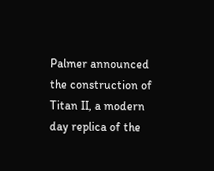Palmer announced the construction of Titan II, a modern day replica of the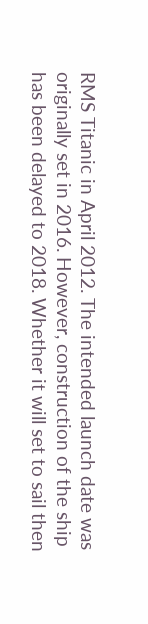RMS Titanic in April 2012. The intended launch date was originally set in 2016. However, construction of the ship has been delayed to 2018. Whether it will set to sail then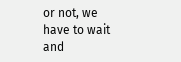or not, we have to wait and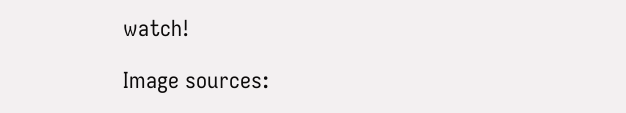watch!

Image sources: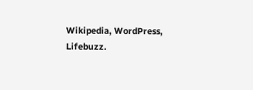Wikipedia, WordPress, Lifebuzz.